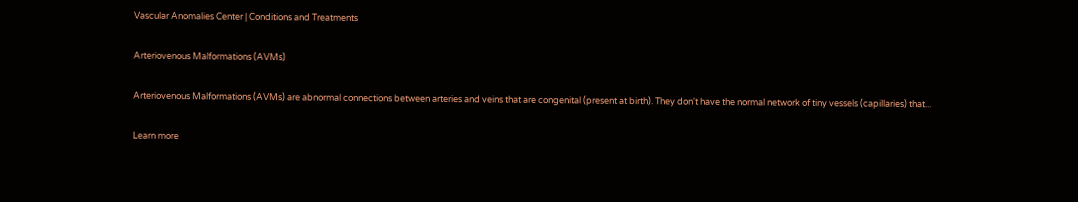Vascular Anomalies Center | Conditions and Treatments

Arteriovenous Malformations (AVMs)

Arteriovenous Malformations (AVMs) are abnormal connections between arteries and veins that are congenital (present at birth). They don't have the normal network of tiny vessels (capillaries) that...

Learn more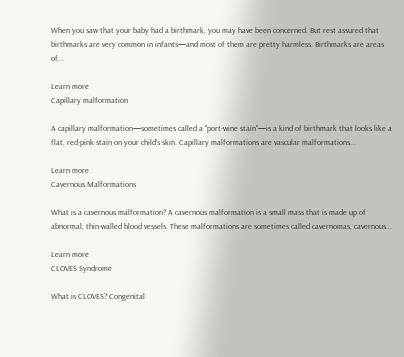When you saw that your baby had a birthmark, you may have been concerned. But rest assured that birthmarks are very common in infants—and most of them are pretty harmless. Birthmarks are areas of...

Learn more
Capillary malformation

A capillary malformation—sometimes called a "port-wine stain"—is a kind of birthmark that looks like a flat, red-pink stain on your child's skin. Capillary malformations are vascular malformations...

Learn more
Cavernous Malformations

What is a cavernous malformation? A cavernous malformation is a small mass that is made up of abnormal, thin-walled blood vessels. These malformations are sometimes called cavernomas, cavernous...

Learn more
CLOVES Syndrome

What is CLOVES? Congenital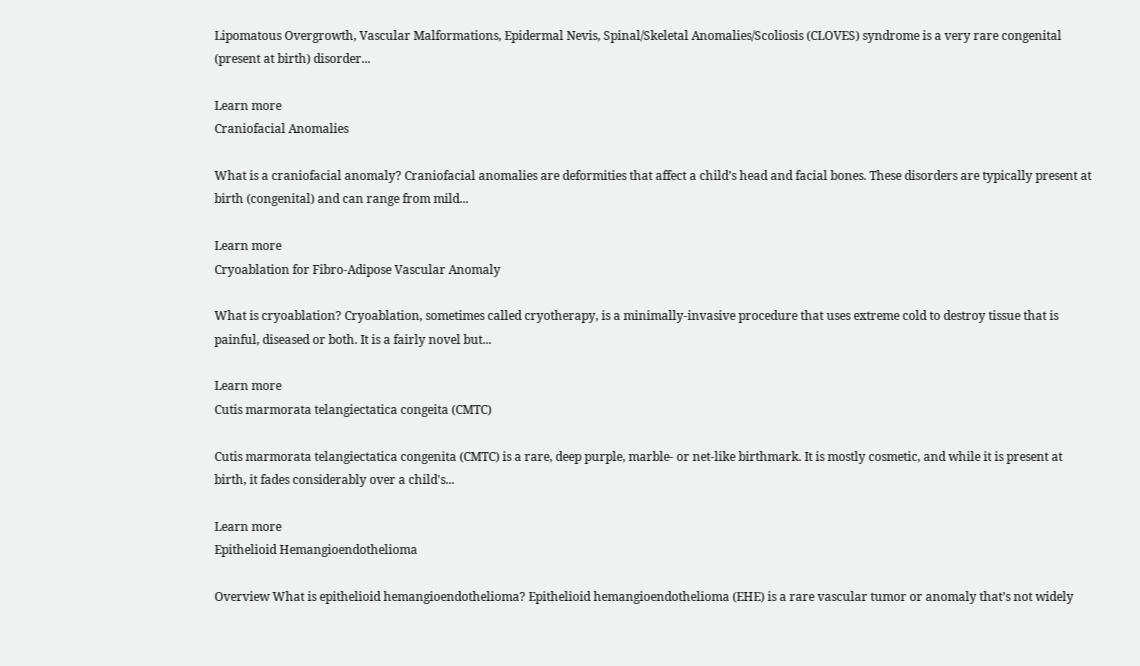Lipomatous Overgrowth, Vascular Malformations, Epidermal Nevis, Spinal/Skeletal Anomalies/Scoliosis (CLOVES) syndrome is a very rare congenital (present at birth) disorder...

Learn more
Craniofacial Anomalies

What is a craniofacial anomaly? Craniofacial anomalies are deformities that affect a child’s head and facial bones. These disorders are typically present at birth (congenital) and can range from mild...

Learn more
Cryoablation for Fibro-Adipose Vascular Anomaly

What is cryoablation? Cryoablation, sometimes called cryotherapy, is a minimally-invasive procedure that uses extreme cold to destroy tissue that is painful, diseased or both. It is a fairly novel but...

Learn more
Cutis marmorata telangiectatica congeita (CMTC)

Cutis marmorata telangiectatica congenita (CMTC) is a rare, deep purple, marble- or net-like birthmark. It is mostly cosmetic, and while it is present at birth, it fades considerably over a child's...

Learn more
Epithelioid Hemangioendothelioma

Overview What is epithelioid hemangioendothelioma? Epithelioid hemangioendothelioma (EHE) is a rare vascular tumor or anomaly that’s not widely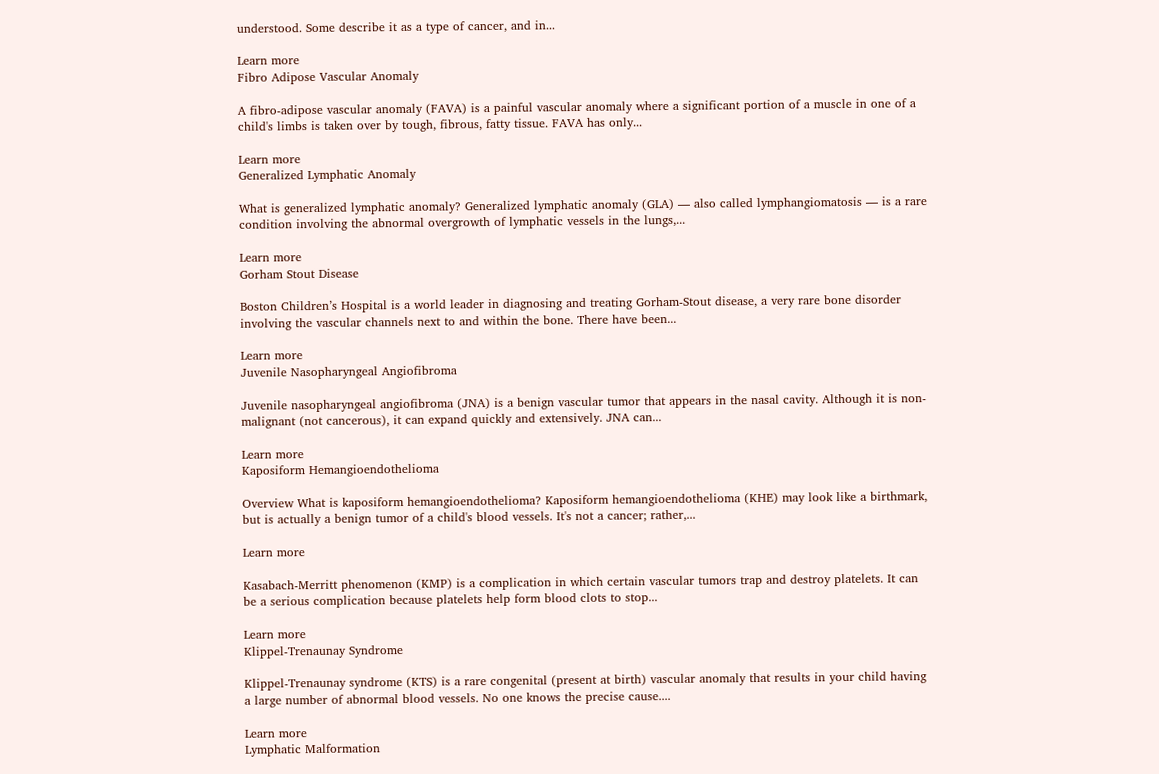understood. Some describe it as a type of cancer, and in...

Learn more
Fibro Adipose Vascular Anomaly

A fibro-adipose vascular anomaly (FAVA) is a painful vascular anomaly where a significant portion of a muscle in one of a child's limbs is taken over by tough, fibrous, fatty tissue. FAVA has only...

Learn more
Generalized Lymphatic Anomaly

What is generalized lymphatic anomaly? Generalized lymphatic anomaly (GLA) — also called lymphangiomatosis — is a rare condition involving the abnormal overgrowth of lymphatic vessels in the lungs,...

Learn more
Gorham Stout Disease

Boston Children’s Hospital is a world leader in diagnosing and treating Gorham-Stout disease, a very rare bone disorder involving the vascular channels next to and within the bone. There have been...

Learn more
Juvenile Nasopharyngeal Angiofibroma

Juvenile nasopharyngeal angiofibroma (JNA) is a benign vascular tumor that appears in the nasal cavity. Although it is non-malignant (not cancerous), it can expand quickly and extensively. JNA can...

Learn more
Kaposiform Hemangioendothelioma

Overview What is kaposiform hemangioendothelioma? Kaposiform hemangioendothelioma (KHE) may look like a birthmark, but is actually a benign tumor of a child's blood vessels. It's not a cancer; rather,...

Learn more

Kasabach-Merritt phenomenon (KMP) is a complication in which certain vascular tumors trap and destroy platelets. It can be a serious complication because platelets help form blood clots to stop...

Learn more
Klippel-Trenaunay Syndrome

Klippel-Trenaunay syndrome (KTS) is a rare congenital (present at birth) vascular anomaly that results in your child having a large number of abnormal blood vessels. No one knows the precise cause....

Learn more
Lymphatic Malformation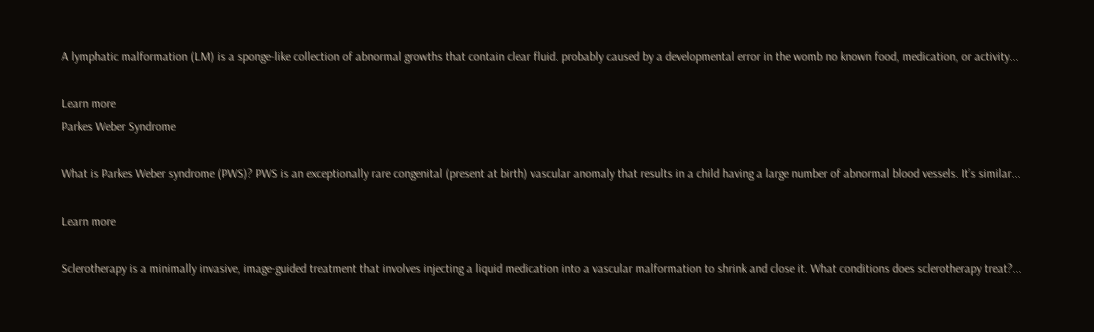A lymphatic malformation (LM) is a sponge-like collection of abnormal growths that contain clear fluid. probably caused by a developmental error in the womb no known food, medication, or activity...

Learn more
Parkes Weber Syndrome

What is Parkes Weber syndrome (PWS)? PWS is an exceptionally rare congenital (present at birth) vascular anomaly that results in a child having a large number of abnormal blood vessels. It’s similar...

Learn more

Sclerotherapy is a minimally invasive, image-guided treatment that involves injecting a liquid medication into a vascular malformation to shrink and close it. What conditions does sclerotherapy treat?...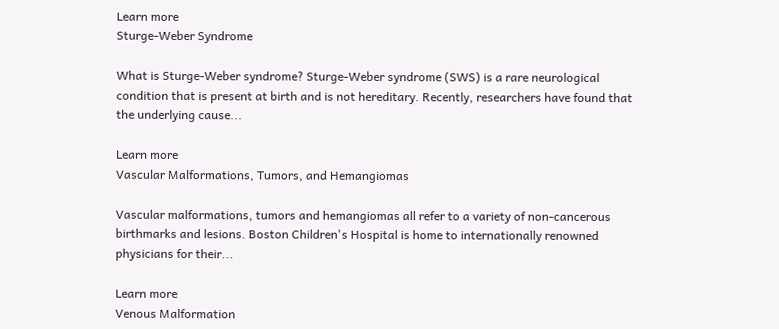Learn more
Sturge-Weber Syndrome

What is Sturge-Weber syndrome? Sturge-Weber syndrome (SWS) is a rare neurological condition that is present at birth and is not hereditary. Recently, researchers have found that the underlying cause...

Learn more
Vascular Malformations, Tumors, and Hemangiomas

Vascular malformations, tumors and hemangiomas all refer to a variety of non-cancerous birthmarks and lesions. Boston Children's Hospital is home to internationally renowned physicians for their...

Learn more
Venous Malformation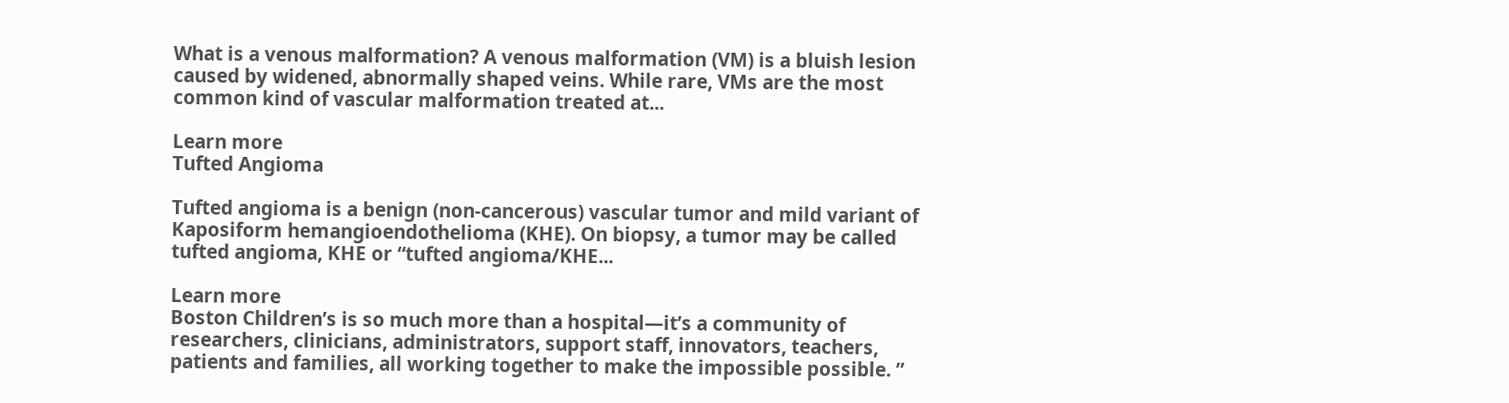What is a venous malformation? A venous malformation (VM) is a bluish lesion caused by widened, abnormally shaped veins. While rare, VMs are the most common kind of vascular malformation treated at...

Learn more
Tufted Angioma

Tufted angioma is a benign (non-cancerous) vascular tumor and mild variant of Kaposiform hemangioendothelioma (KHE). On biopsy, a tumor may be called tufted angioma, KHE or “tufted angioma/KHE...

Learn more
Boston Children’s is so much more than a hospital—it’s a community of researchers, clinicians, administrators, support staff, innovators, teachers, patients and families, all working together to make the impossible possible. ”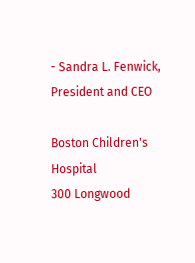- Sandra L. Fenwick, President and CEO

Boston Children's Hospital
300 Longwood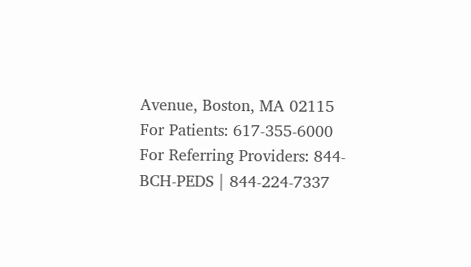Avenue, Boston, MA 02115
For Patients: 617-355-6000
For Referring Providers: 844-BCH-PEDS | 844-224-7337